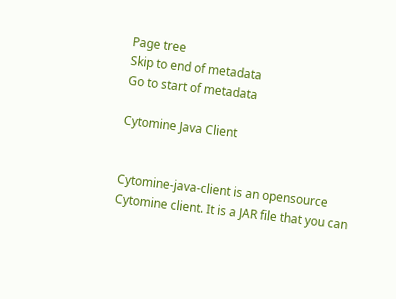Page tree
Skip to end of metadata
Go to start of metadata

Cytomine Java Client


Cytomine-java-client is an opensource Cytomine client. It is a JAR file that you can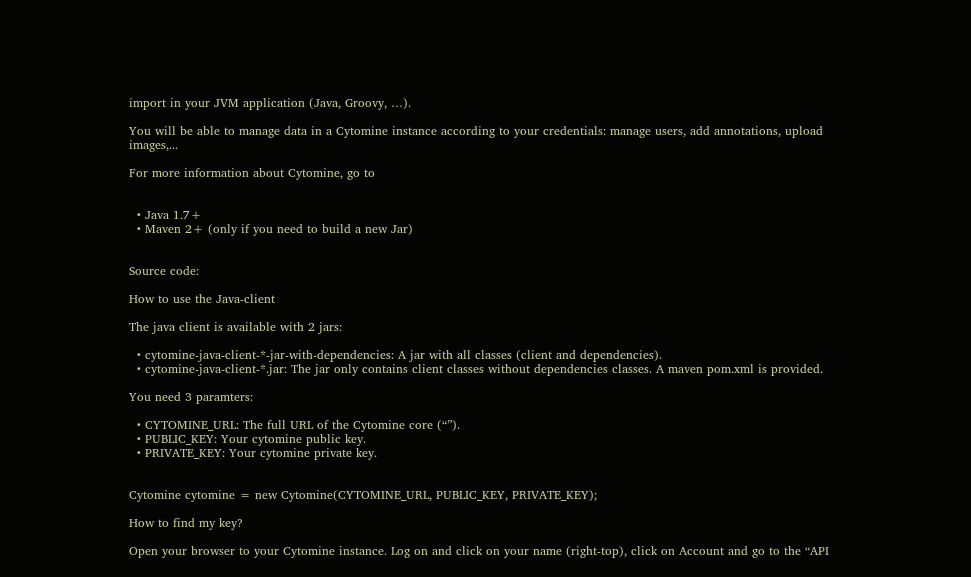import in your JVM application (Java, Groovy, …).

You will be able to manage data in a Cytomine instance according to your credentials: manage users, add annotations, upload images,...

For more information about Cytomine, go to


  • Java 1.7+
  • Maven 2+ (only if you need to build a new Jar)


Source code:

How to use the Java-client

The java client is available with 2 jars:

  • cytomine-java-client-*-jar-with-dependencies: A jar with all classes (client and dependencies).
  • cytomine-java-client-*.jar: The jar only contains client classes without dependencies classes. A maven pom.xml is provided.

You need 3 paramters:

  • CYTOMINE_URL: The full URL of the Cytomine core (“”).
  • PUBLIC_KEY: Your cytomine public key.
  • PRIVATE_KEY: Your cytomine private key.


Cytomine cytomine = new Cytomine(CYTOMINE_URL, PUBLIC_KEY, PRIVATE_KEY);

How to find my key?

Open your browser to your Cytomine instance. Log on and click on your name (right-top), click on Account and go to the “API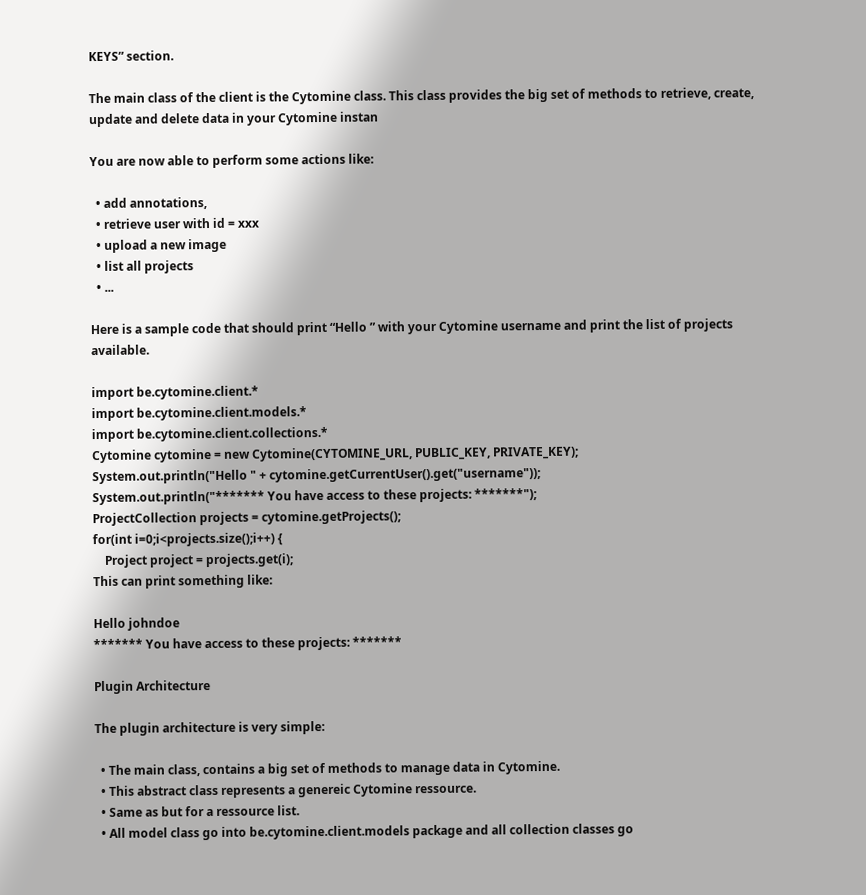KEYS” section.

The main class of the client is the Cytomine class. This class provides the big set of methods to retrieve, create, update and delete data in your Cytomine instan

You are now able to perform some actions like:

  • add annotations,
  • retrieve user with id = xxx
  • upload a new image
  • list all projects
  • ...

Here is a sample code that should print “Hello ” with your Cytomine username and print the list of projects available.

import be.cytomine.client.*
import be.cytomine.client.models.*
import be.cytomine.client.collections.*
Cytomine cytomine = new Cytomine(CYTOMINE_URL, PUBLIC_KEY, PRIVATE_KEY);
System.out.println("Hello " + cytomine.getCurrentUser().get("username"));
System.out.println("******* You have access to these projects: *******");
ProjectCollection projects = cytomine.getProjects();
for(int i=0;i<projects.size();i++) {
    Project project = projects.get(i);
This can print something like:

Hello johndoe
******* You have access to these projects: *******

Plugin Architecture

The plugin architecture is very simple:

  • The main class, contains a big set of methods to manage data in Cytomine.
  • This abstract class represents a genereic Cytomine ressource.
  • Same as but for a ressource list.
  • All model class go into be.cytomine.client.models package and all collection classes go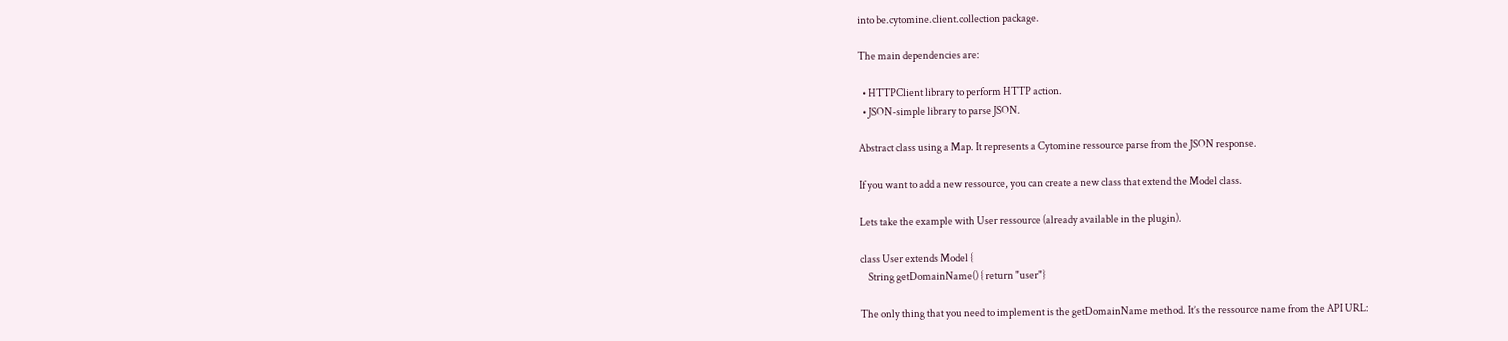into be.cytomine.client.collection package.

The main dependencies are:

  • HTTPClient library to perform HTTP action.
  • JSON-simple library to parse JSON.

Abstract class using a Map. It represents a Cytomine ressource parse from the JSON response.

If you want to add a new ressource, you can create a new class that extend the Model class.

Lets take the example with User ressource (already available in the plugin).

class User extends Model {
    String getDomainName() { return "user"}

The only thing that you need to implement is the getDomainName method. It’s the ressource name from the API URL: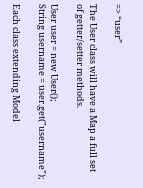=> “user”

The User class will have a Map a full set of getter/setter methods.

User user = new User();
String username = user.get("username");

Each class extending Model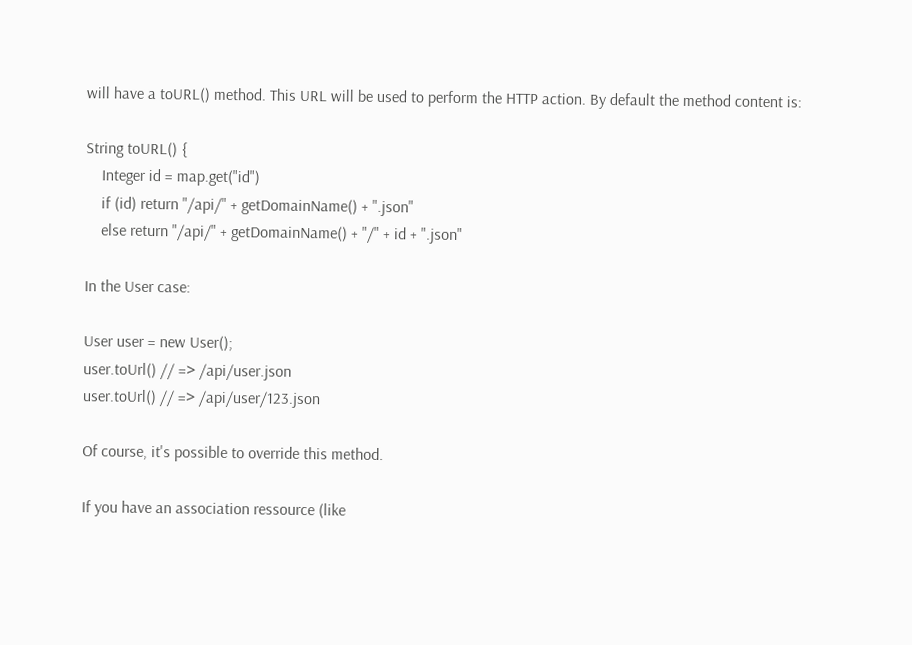will have a toURL() method. This URL will be used to perform the HTTP action. By default the method content is:

String toURL() {
    Integer id = map.get("id")
    if (id) return "/api/" + getDomainName() + ".json"
    else return "/api/" + getDomainName() + "/" + id + ".json"

In the User case:

User user = new User();
user.toUrl() // => /api/user.json
user.toUrl() // => /api/user/123.json

Of course, it's possible to override this method.

If you have an association ressource (like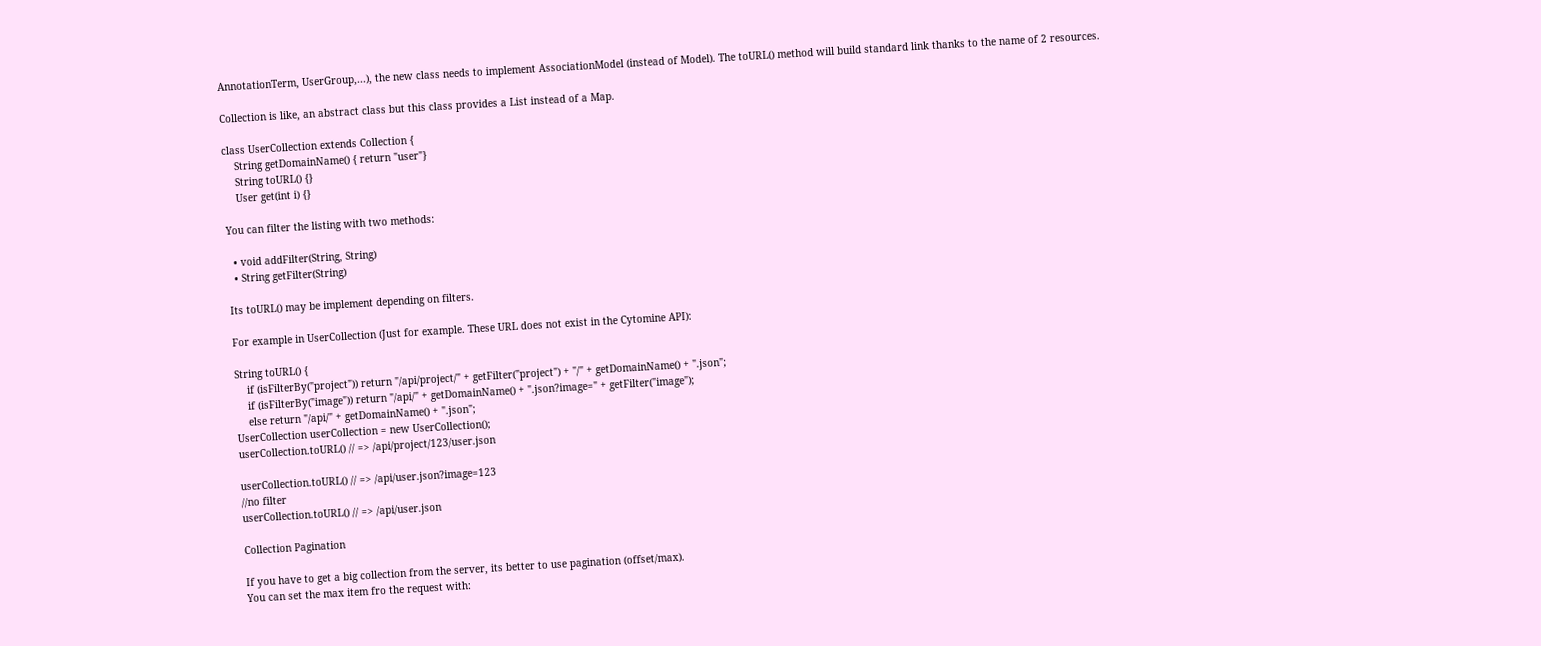AnnotationTerm, UserGroup,...), the new class needs to implement AssociationModel (instead of Model). The toURL() method will build standard link thanks to the name of 2 resources.

Collection is like, an abstract class but this class provides a List instead of a Map.

class UserCollection extends Collection {
    String getDomainName() { return "user"}
    String toURL() {}
    User get(int i) {}

You can filter the listing with two methods:

  • void addFilter(String, String)
  • String getFilter(String)

Its toURL() may be implement depending on filters.

For example in UserCollection (Just for example. These URL does not exist in the Cytomine API):

String toURL() {
    if (isFilterBy("project")) return "/api/project/" + getFilter("project") + "/" + getDomainName() + ".json";
    if (isFilterBy("image")) return "/api/" + getDomainName() + ".json?image=" + getFilter("image");
    else return "/api/" + getDomainName() + ".json";
UserCollection userCollection = new UserCollection();
userCollection.toURL() // => /api/project/123/user.json

userCollection.toURL() // => /api/user.json?image=123
//no filter
userCollection.toURL() // => /api/user.json

Collection Pagination

If you have to get a big collection from the server, its better to use pagination (offset/max).
You can set the max item fro the request with: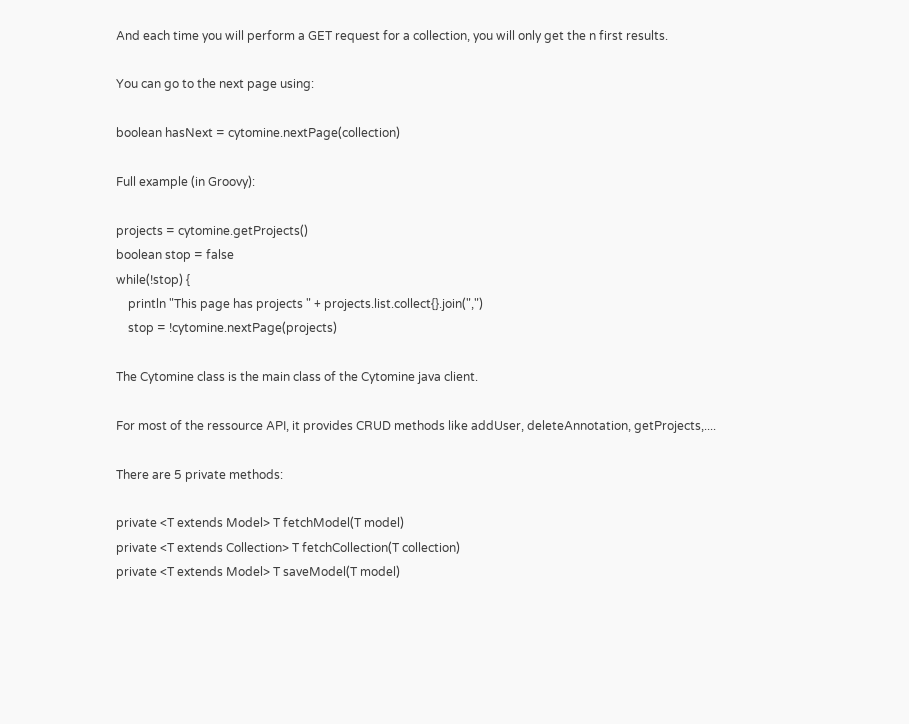And each time you will perform a GET request for a collection, you will only get the n first results.

You can go to the next page using:

boolean hasNext = cytomine.nextPage(collection)

Full example (in Groovy):

projects = cytomine.getProjects()
boolean stop = false
while(!stop) {
    println "This page has projects " + projects.list.collect{}.join(",")
    stop = !cytomine.nextPage(projects)

The Cytomine class is the main class of the Cytomine java client.

For most of the ressource API, it provides CRUD methods like addUser, deleteAnnotation, getProjects,....

There are 5 private methods:

private <T extends Model> T fetchModel(T model)
private <T extends Collection> T fetchCollection(T collection)
private <T extends Model> T saveModel(T model)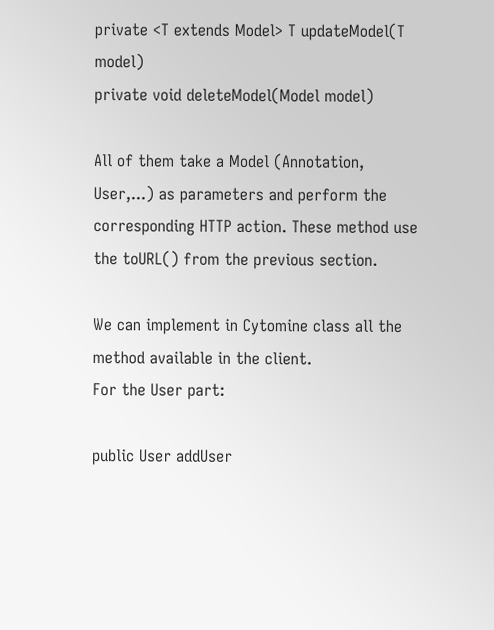private <T extends Model> T updateModel(T model)
private void deleteModel(Model model)

All of them take a Model (Annotation, User,...) as parameters and perform the corresponding HTTP action. These method use the toURL() from the previous section.

We can implement in Cytomine class all the method available in the client.
For the User part:

public User addUser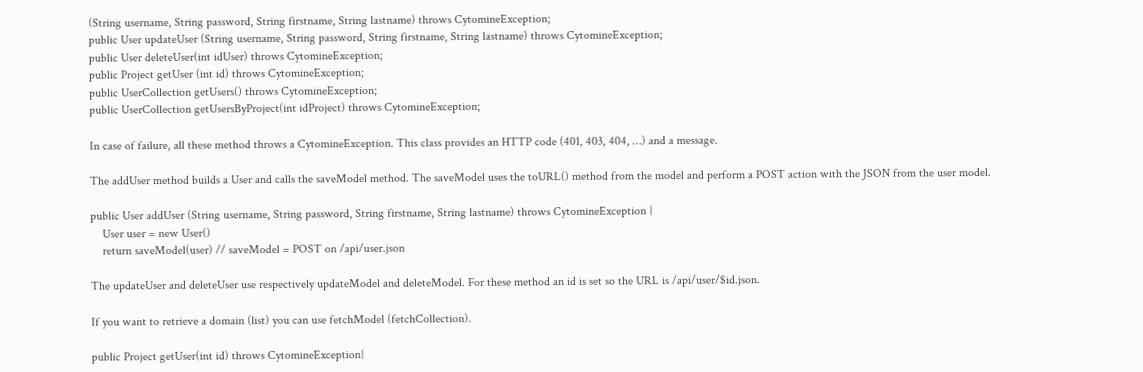(String username, String password, String firstname, String lastname) throws CytomineException;
public User updateUser (String username, String password, String firstname, String lastname) throws CytomineException;
public User deleteUser(int idUser) throws CytomineException;
public Project getUser (int id) throws CytomineException;
public UserCollection getUsers() throws CytomineException;
public UserCollection getUsersByProject(int idProject) throws CytomineException;

In case of failure, all these method throws a CytomineException. This class provides an HTTP code (401, 403, 404, …) and a message.

The addUser method builds a User and calls the saveModel method. The saveModel uses the toURL() method from the model and perform a POST action with the JSON from the user model.

public User addUser (String username, String password, String firstname, String lastname) throws CytomineException {
    User user = new User()
    return saveModel(user) // saveModel = POST on /api/user.json

The updateUser and deleteUser use respectively updateModel and deleteModel. For these method an id is set so the URL is /api/user/$id.json.

If you want to retrieve a domain (list) you can use fetchModel (fetchCollection).

public Project getUser(int id) throws CytomineException{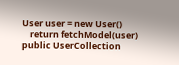User user = new User()
    return fetchModel(user)
public UserCollection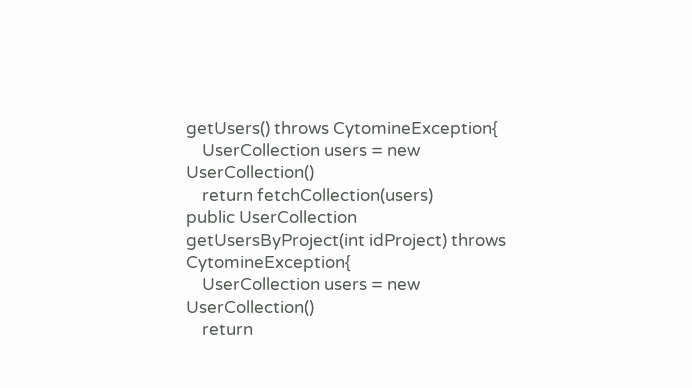getUsers() throws CytomineException{
    UserCollection users = new UserCollection()
    return fetchCollection(users)
public UserCollection getUsersByProject(int idProject) throws CytomineException{
    UserCollection users = new UserCollection()
    return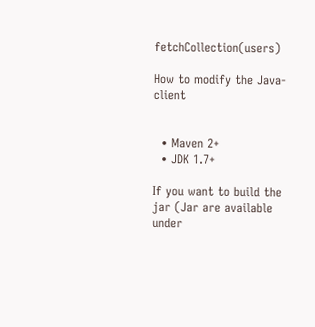fetchCollection(users)

How to modify the Java-client


  • Maven 2+
  • JDK 1.7+

If you want to build the jar (Jar are available under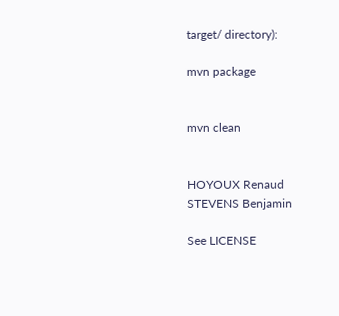target/ directory):

mvn package


mvn clean


HOYOUX Renaud
STEVENS Benjamin

See LICENSE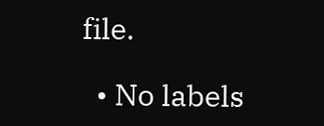file.

  • No labels